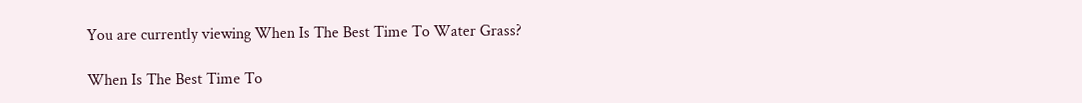You are currently viewing When Is The Best Time To Water Grass?

When Is The Best Time To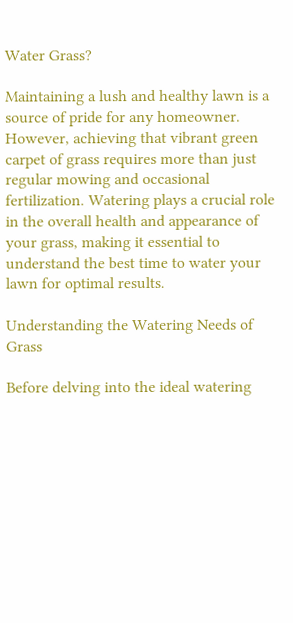Water Grass?

Maintaining a lush and healthy lawn is a source of pride for any homeowner. However, achieving that vibrant green carpet of grass requires more than just regular mowing and occasional fertilization. Watering plays a crucial role in the overall health and appearance of your grass, making it essential to understand the best time to water your lawn for optimal results.

Understanding the Watering Needs of Grass

Before delving into the ideal watering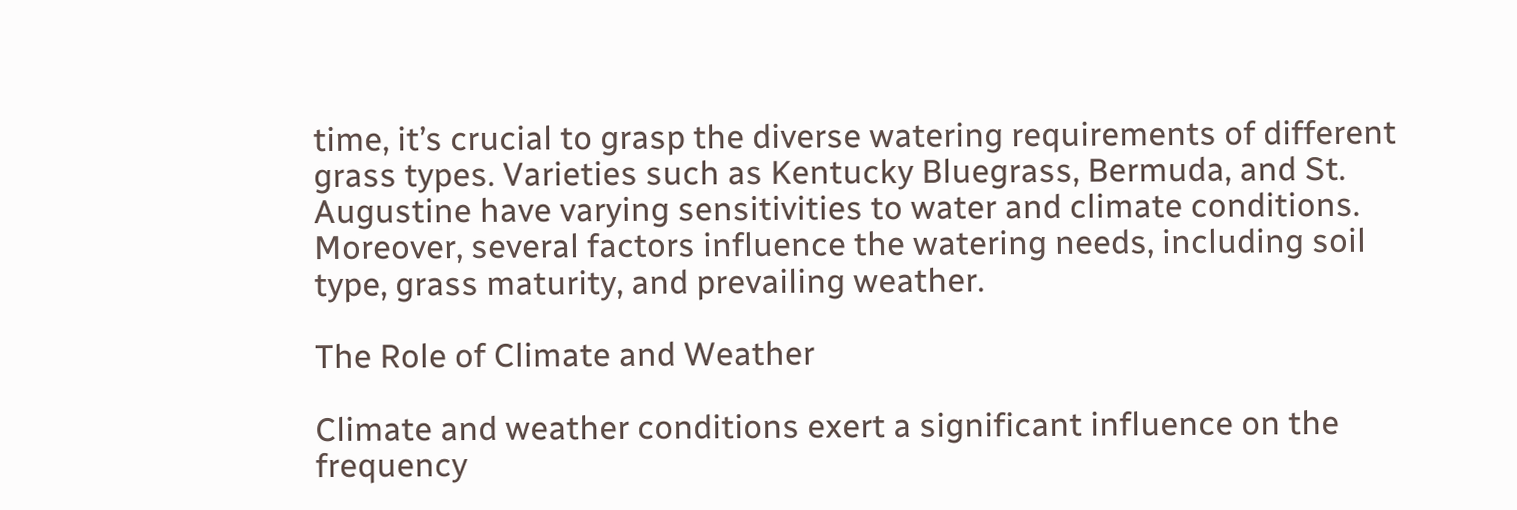time, it’s crucial to grasp the diverse watering requirements of different grass types. Varieties such as Kentucky Bluegrass, Bermuda, and St. Augustine have varying sensitivities to water and climate conditions. Moreover, several factors influence the watering needs, including soil type, grass maturity, and prevailing weather.

The Role of Climate and Weather

Climate and weather conditions exert a significant influence on the frequency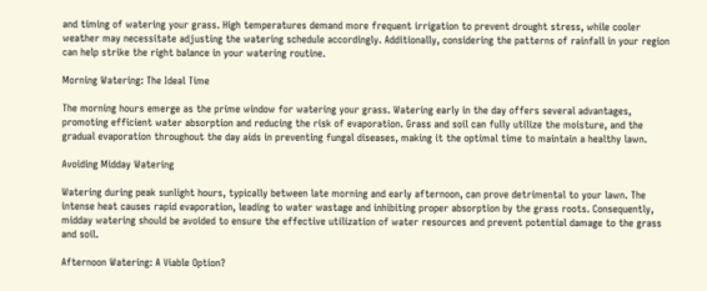and timing of watering your grass. High temperatures demand more frequent irrigation to prevent drought stress, while cooler weather may necessitate adjusting the watering schedule accordingly. Additionally, considering the patterns of rainfall in your region can help strike the right balance in your watering routine.

Morning Watering: The Ideal Time

The morning hours emerge as the prime window for watering your grass. Watering early in the day offers several advantages, promoting efficient water absorption and reducing the risk of evaporation. Grass and soil can fully utilize the moisture, and the gradual evaporation throughout the day aids in preventing fungal diseases, making it the optimal time to maintain a healthy lawn.

Avoiding Midday Watering

Watering during peak sunlight hours, typically between late morning and early afternoon, can prove detrimental to your lawn. The intense heat causes rapid evaporation, leading to water wastage and inhibiting proper absorption by the grass roots. Consequently, midday watering should be avoided to ensure the effective utilization of water resources and prevent potential damage to the grass and soil.

Afternoon Watering: A Viable Option?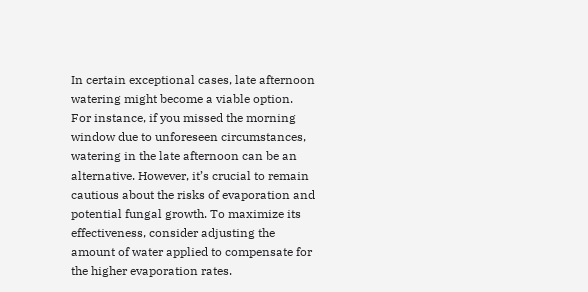In certain exceptional cases, late afternoon watering might become a viable option. For instance, if you missed the morning window due to unforeseen circumstances, watering in the late afternoon can be an alternative. However, it’s crucial to remain cautious about the risks of evaporation and potential fungal growth. To maximize its effectiveness, consider adjusting the amount of water applied to compensate for the higher evaporation rates.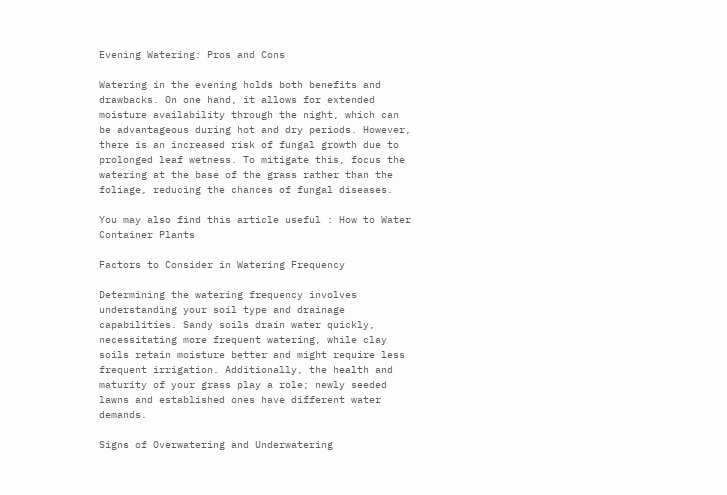Evening Watering: Pros and Cons

Watering in the evening holds both benefits and drawbacks. On one hand, it allows for extended moisture availability through the night, which can be advantageous during hot and dry periods. However, there is an increased risk of fungal growth due to prolonged leaf wetness. To mitigate this, focus the watering at the base of the grass rather than the foliage, reducing the chances of fungal diseases.

You may also find this article useful : How to Water Container Plants

Factors to Consider in Watering Frequency

Determining the watering frequency involves understanding your soil type and drainage capabilities. Sandy soils drain water quickly, necessitating more frequent watering, while clay soils retain moisture better and might require less frequent irrigation. Additionally, the health and maturity of your grass play a role; newly seeded lawns and established ones have different water demands.

Signs of Overwatering and Underwatering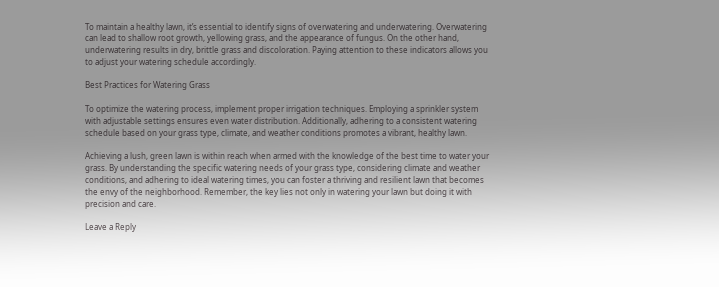To maintain a healthy lawn, it’s essential to identify signs of overwatering and underwatering. Overwatering can lead to shallow root growth, yellowing grass, and the appearance of fungus. On the other hand, underwatering results in dry, brittle grass and discoloration. Paying attention to these indicators allows you to adjust your watering schedule accordingly.

Best Practices for Watering Grass

To optimize the watering process, implement proper irrigation techniques. Employing a sprinkler system with adjustable settings ensures even water distribution. Additionally, adhering to a consistent watering schedule based on your grass type, climate, and weather conditions promotes a vibrant, healthy lawn.

Achieving a lush, green lawn is within reach when armed with the knowledge of the best time to water your grass. By understanding the specific watering needs of your grass type, considering climate and weather conditions, and adhering to ideal watering times, you can foster a thriving and resilient lawn that becomes the envy of the neighborhood. Remember, the key lies not only in watering your lawn but doing it with precision and care.

Leave a Reply